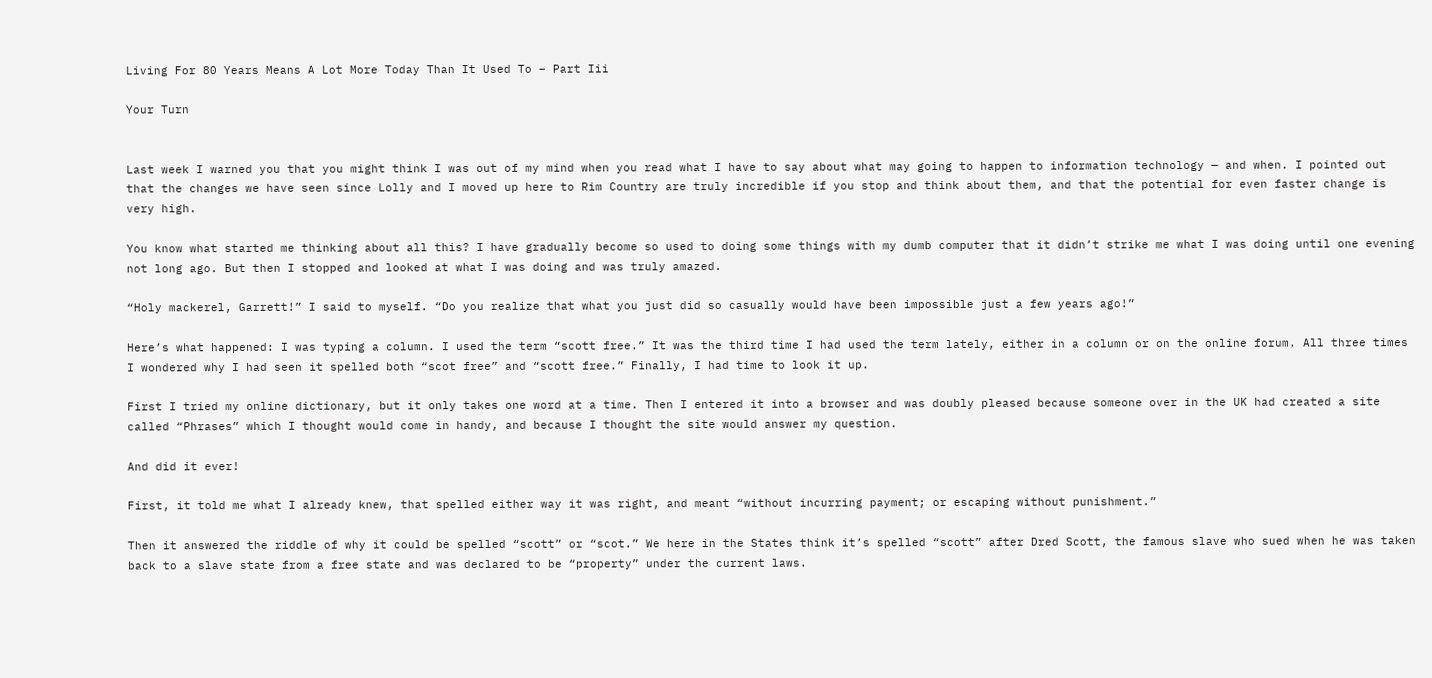Living For 80 Years Means A Lot More Today Than It Used To – Part Iii

Your Turn


Last week I warned you that you might think I was out of my mind when you read what I have to say about what may going to happen to information technology — and when. I pointed out that the changes we have seen since Lolly and I moved up here to Rim Country are truly incredible if you stop and think about them, and that the potential for even faster change is very high.

You know what started me thinking about all this? I have gradually become so used to doing some things with my dumb computer that it didn’t strike me what I was doing until one evening not long ago. But then I stopped and looked at what I was doing and was truly amazed.

“Holy mackerel, Garrett!” I said to myself. “Do you realize that what you just did so casually would have been impossible just a few years ago!”

Here’s what happened: I was typing a column. I used the term “scott free.” It was the third time I had used the term lately, either in a column or on the online forum. All three times I wondered why I had seen it spelled both “scot free” and “scott free.” Finally, I had time to look it up.

First I tried my online dictionary, but it only takes one word at a time. Then I entered it into a browser and was doubly pleased because someone over in the UK had created a site called “Phrases” which I thought would come in handy, and because I thought the site would answer my question.

And did it ever!

First, it told me what I already knew, that spelled either way it was right, and meant “without incurring payment; or escaping without punishment.”

Then it answered the riddle of why it could be spelled “scott” or “scot.” We here in the States think it’s spelled “scott” after Dred Scott, the famous slave who sued when he was taken back to a slave state from a free state and was declared to be “property” under the current laws.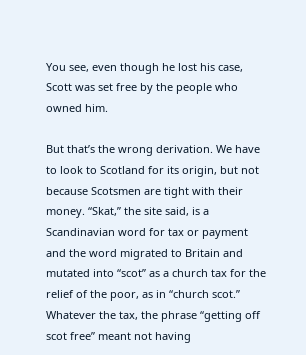You see, even though he lost his case, Scott was set free by the people who owned him.

But that’s the wrong derivation. We have to look to Scotland for its origin, but not because Scotsmen are tight with their money. “Skat,” the site said, is a Scandinavian word for tax or payment and the word migrated to Britain and mutated into “scot” as a church tax for the relief of the poor, as in “church scot.” Whatever the tax, the phrase “getting off scot free” meant not having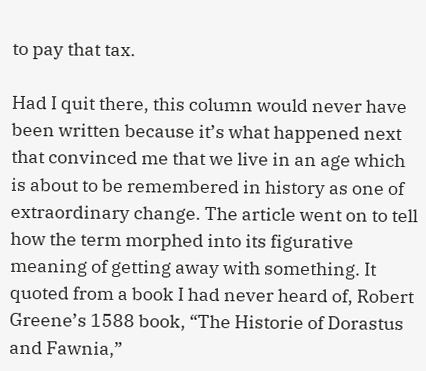to pay that tax.

Had I quit there, this column would never have been written because it’s what happened next that convinced me that we live in an age which is about to be remembered in history as one of extraordinary change. The article went on to tell how the term morphed into its figurative meaning of getting away with something. It quoted from a book I had never heard of, Robert Greene’s 1588 book, “The Historie of Dorastus and Fawnia,”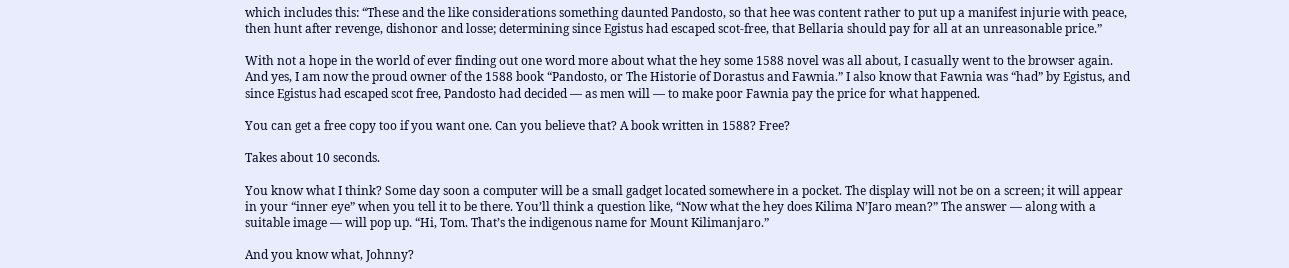which includes this: “These and the like considerations something daunted Pandosto, so that hee was content rather to put up a manifest injurie with peace, then hunt after revenge, dishonor and losse; determining since Egistus had escaped scot-free, that Bellaria should pay for all at an unreasonable price.”

With not a hope in the world of ever finding out one word more about what the hey some 1588 novel was all about, I casually went to the browser again. And yes, I am now the proud owner of the 1588 book “Pandosto, or The Historie of Dorastus and Fawnia.” I also know that Fawnia was “had” by Egistus, and since Egistus had escaped scot free, Pandosto had decided — as men will — to make poor Fawnia pay the price for what happened.

You can get a free copy too if you want one. Can you believe that? A book written in 1588? Free?

Takes about 10 seconds.

You know what I think? Some day soon a computer will be a small gadget located somewhere in a pocket. The display will not be on a screen; it will appear in your “inner eye” when you tell it to be there. You’ll think a question like, “Now what the hey does Kilima N’Jaro mean?” The answer — along with a suitable image — will pop up. “Hi, Tom. That’s the indigenous name for Mount Kilimanjaro.”

And you know what, Johnny?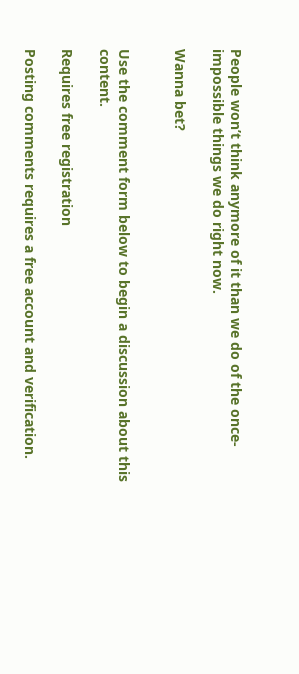People won’t think anymore of it than we do of the once-impossible things we do right now.

Wanna bet?


Use the comment form below to begin a discussion about this content.

Requires free registration

Posting comments requires a free account and verification.